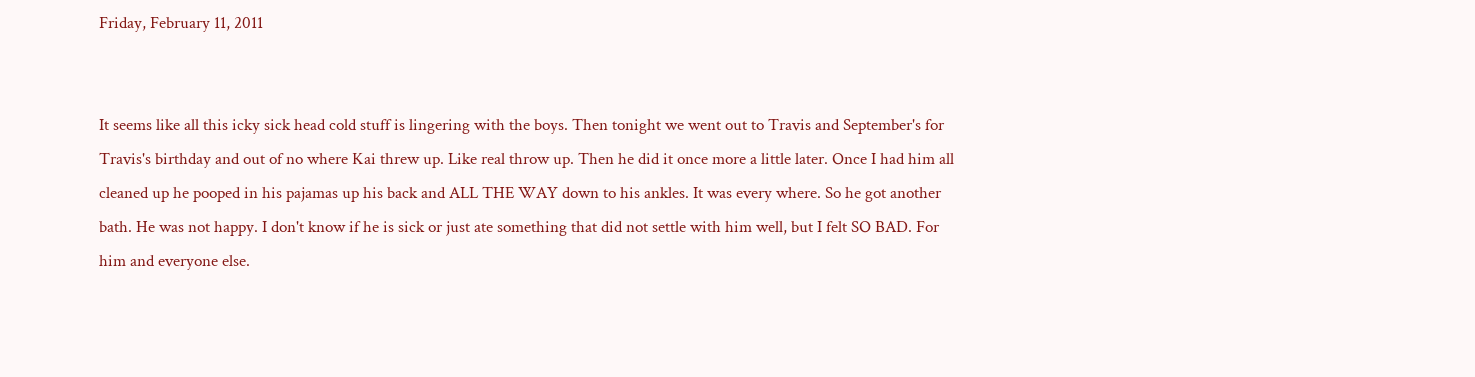Friday, February 11, 2011


It seems like all this icky sick head cold stuff is lingering with the boys. Then tonight we went out to Travis and September's for Travis's birthday and out of no where Kai threw up. Like real throw up. Then he did it once more a little later. Once I had him all cleaned up he pooped in his pajamas up his back and ALL THE WAY down to his ankles. It was every where. So he got another bath. He was not happy. I don't know if he is sick or just ate something that did not settle with him well, but I felt SO BAD. For him and everyone else.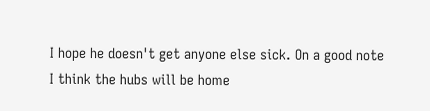I hope he doesn't get anyone else sick. On a good note I think the hubs will be home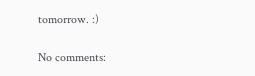tomorrow. :)

No comments: